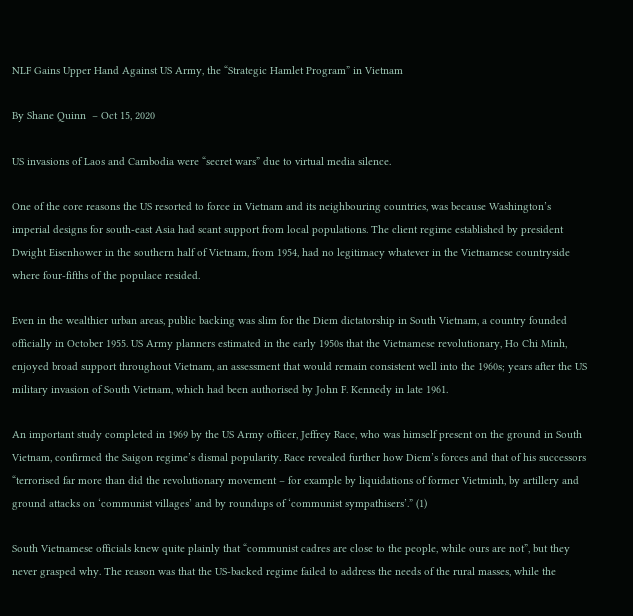NLF Gains Upper Hand Against US Army, the “Strategic Hamlet Program” in Vietnam

By Shane Quinn  – Oct 15, 2020

US invasions of Laos and Cambodia were “secret wars” due to virtual media silence.

One of the core reasons the US resorted to force in Vietnam and its neighbouring countries, was because Washington’s imperial designs for south-east Asia had scant support from local populations. The client regime established by president Dwight Eisenhower in the southern half of Vietnam, from 1954, had no legitimacy whatever in the Vietnamese countryside where four-fifths of the populace resided.

Even in the wealthier urban areas, public backing was slim for the Diem dictatorship in South Vietnam, a country founded officially in October 1955. US Army planners estimated in the early 1950s that the Vietnamese revolutionary, Ho Chi Minh, enjoyed broad support throughout Vietnam, an assessment that would remain consistent well into the 1960s; years after the US military invasion of South Vietnam, which had been authorised by John F. Kennedy in late 1961.

An important study completed in 1969 by the US Army officer, Jeffrey Race, who was himself present on the ground in South Vietnam, confirmed the Saigon regime’s dismal popularity. Race revealed further how Diem’s forces and that of his successors “terrorised far more than did the revolutionary movement – for example by liquidations of former Vietminh, by artillery and ground attacks on ‘communist villages’ and by roundups of ‘communist sympathisers’.” (1)

South Vietnamese officials knew quite plainly that “communist cadres are close to the people, while ours are not”, but they never grasped why. The reason was that the US-backed regime failed to address the needs of the rural masses, while the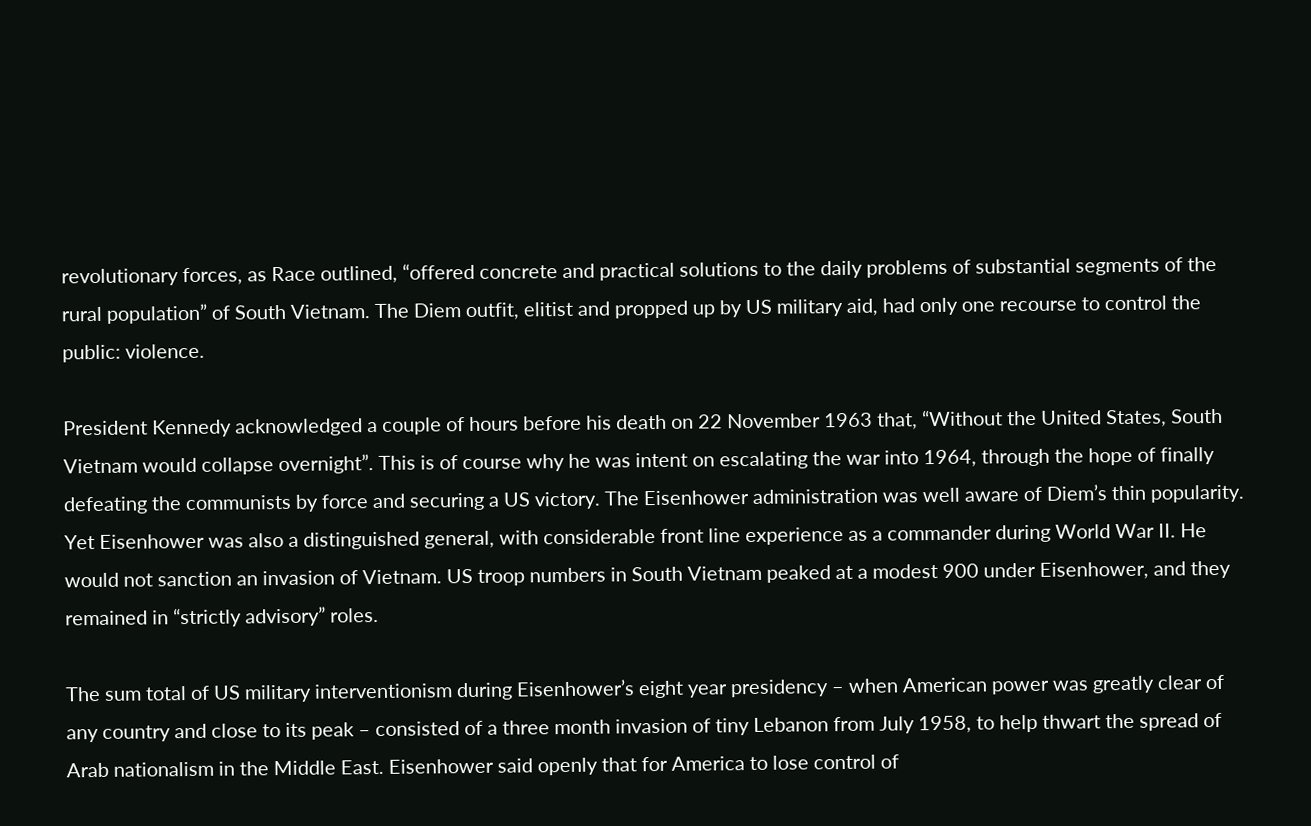revolutionary forces, as Race outlined, “offered concrete and practical solutions to the daily problems of substantial segments of the rural population” of South Vietnam. The Diem outfit, elitist and propped up by US military aid, had only one recourse to control the public: violence.

President Kennedy acknowledged a couple of hours before his death on 22 November 1963 that, “Without the United States, South Vietnam would collapse overnight”. This is of course why he was intent on escalating the war into 1964, through the hope of finally defeating the communists by force and securing a US victory. The Eisenhower administration was well aware of Diem’s thin popularity. Yet Eisenhower was also a distinguished general, with considerable front line experience as a commander during World War II. He would not sanction an invasion of Vietnam. US troop numbers in South Vietnam peaked at a modest 900 under Eisenhower, and they remained in “strictly advisory” roles.

The sum total of US military interventionism during Eisenhower’s eight year presidency – when American power was greatly clear of any country and close to its peak – consisted of a three month invasion of tiny Lebanon from July 1958, to help thwart the spread of Arab nationalism in the Middle East. Eisenhower said openly that for America to lose control of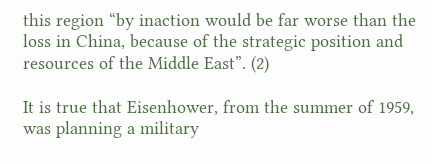this region “by inaction would be far worse than the loss in China, because of the strategic position and resources of the Middle East”. (2)

It is true that Eisenhower, from the summer of 1959, was planning a military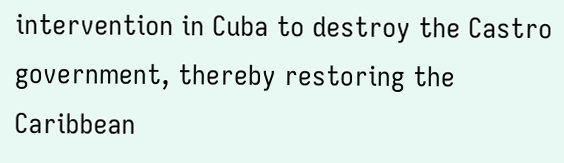intervention in Cuba to destroy the Castro government, thereby restoring the Caribbean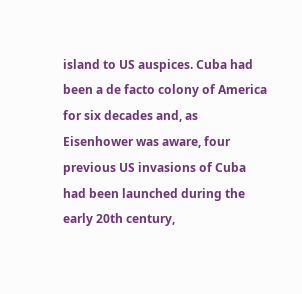island to US auspices. Cuba had been a de facto colony of America for six decades and, as Eisenhower was aware, four previous US invasions of Cuba had been launched during the early 20th century,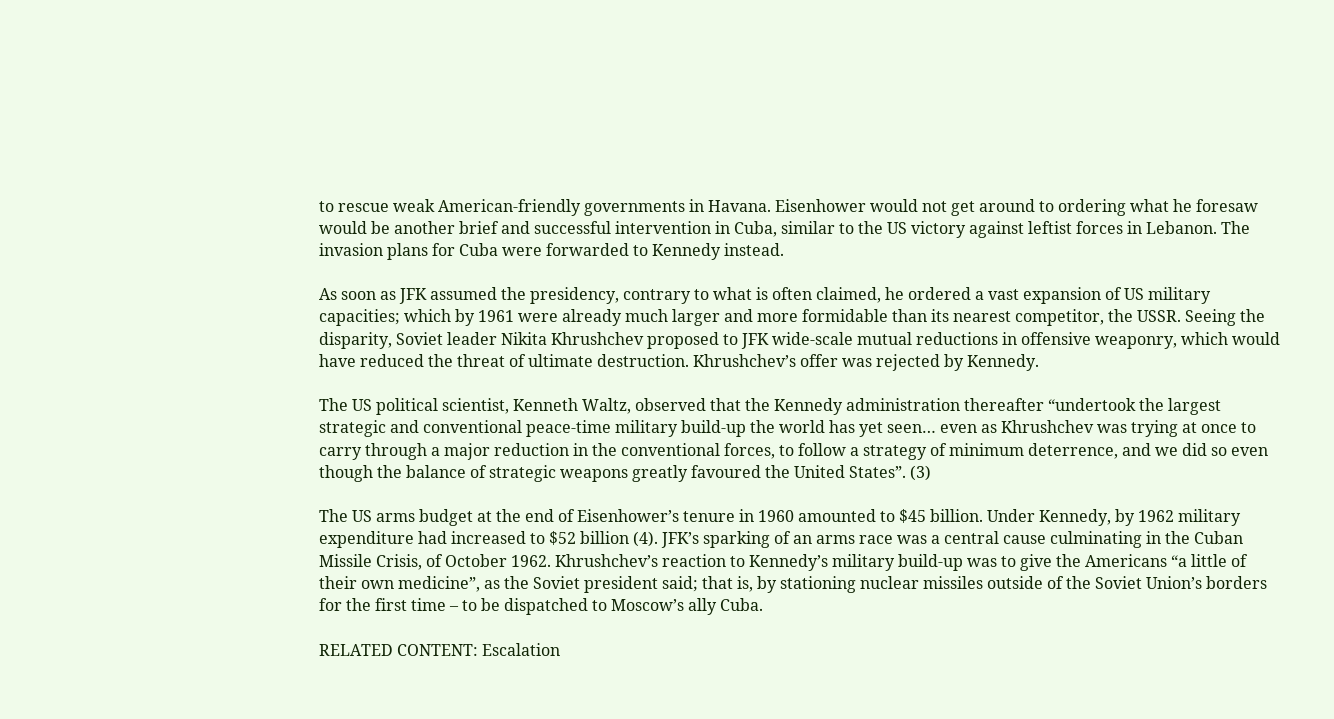to rescue weak American-friendly governments in Havana. Eisenhower would not get around to ordering what he foresaw would be another brief and successful intervention in Cuba, similar to the US victory against leftist forces in Lebanon. The invasion plans for Cuba were forwarded to Kennedy instead.

As soon as JFK assumed the presidency, contrary to what is often claimed, he ordered a vast expansion of US military capacities; which by 1961 were already much larger and more formidable than its nearest competitor, the USSR. Seeing the disparity, Soviet leader Nikita Khrushchev proposed to JFK wide-scale mutual reductions in offensive weaponry, which would have reduced the threat of ultimate destruction. Khrushchev’s offer was rejected by Kennedy.

The US political scientist, Kenneth Waltz, observed that the Kennedy administration thereafter “undertook the largest strategic and conventional peace-time military build-up the world has yet seen… even as Khrushchev was trying at once to carry through a major reduction in the conventional forces, to follow a strategy of minimum deterrence, and we did so even though the balance of strategic weapons greatly favoured the United States”. (3)

The US arms budget at the end of Eisenhower’s tenure in 1960 amounted to $45 billion. Under Kennedy, by 1962 military expenditure had increased to $52 billion (4). JFK’s sparking of an arms race was a central cause culminating in the Cuban Missile Crisis, of October 1962. Khrushchev’s reaction to Kennedy’s military build-up was to give the Americans “a little of their own medicine”, as the Soviet president said; that is, by stationing nuclear missiles outside of the Soviet Union’s borders for the first time – to be dispatched to Moscow’s ally Cuba.

RELATED CONTENT: Escalation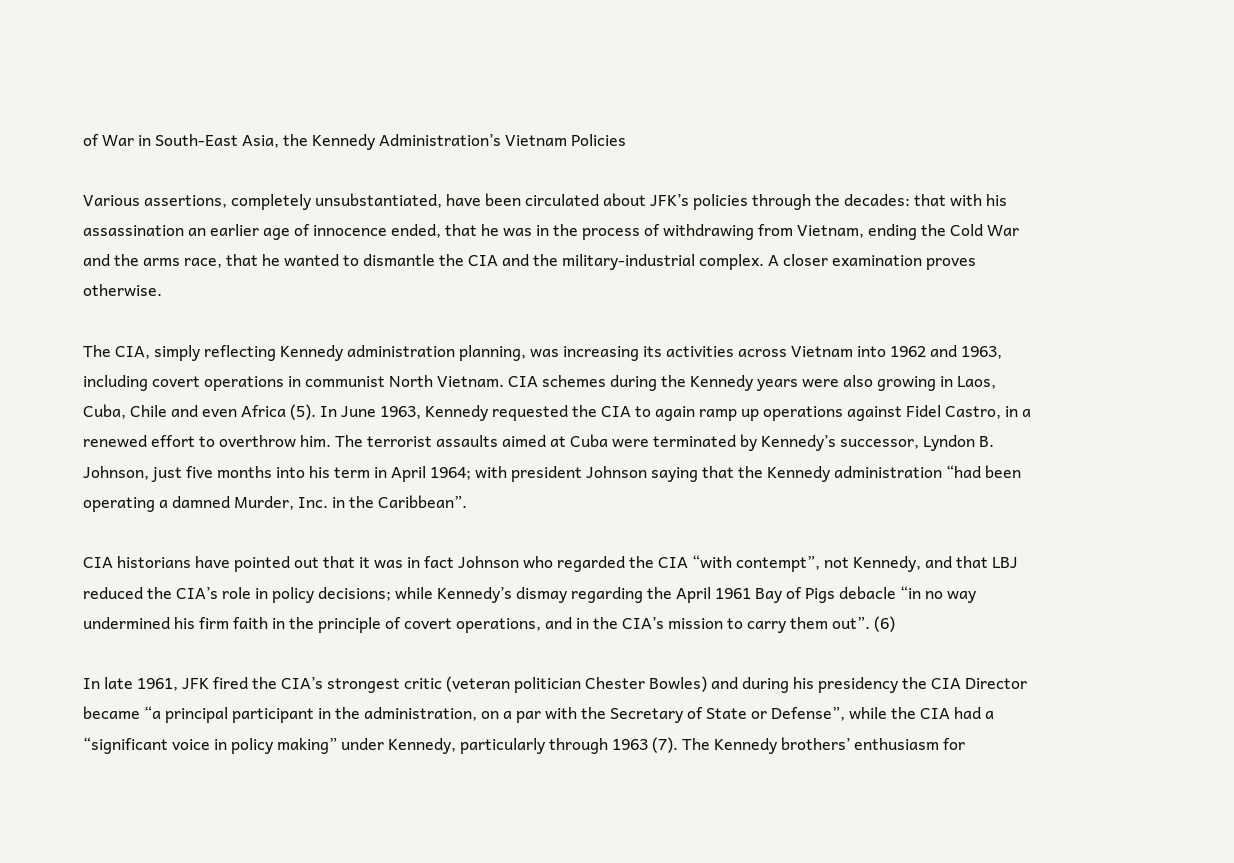of War in South-East Asia, the Kennedy Administration’s Vietnam Policies

Various assertions, completely unsubstantiated, have been circulated about JFK’s policies through the decades: that with his assassination an earlier age of innocence ended, that he was in the process of withdrawing from Vietnam, ending the Cold War and the arms race, that he wanted to dismantle the CIA and the military-industrial complex. A closer examination proves otherwise.

The CIA, simply reflecting Kennedy administration planning, was increasing its activities across Vietnam into 1962 and 1963, including covert operations in communist North Vietnam. CIA schemes during the Kennedy years were also growing in Laos, Cuba, Chile and even Africa (5). In June 1963, Kennedy requested the CIA to again ramp up operations against Fidel Castro, in a renewed effort to overthrow him. The terrorist assaults aimed at Cuba were terminated by Kennedy’s successor, Lyndon B. Johnson, just five months into his term in April 1964; with president Johnson saying that the Kennedy administration “had been operating a damned Murder, Inc. in the Caribbean”.

CIA historians have pointed out that it was in fact Johnson who regarded the CIA “with contempt”, not Kennedy, and that LBJ reduced the CIA’s role in policy decisions; while Kennedy’s dismay regarding the April 1961 Bay of Pigs debacle “in no way undermined his firm faith in the principle of covert operations, and in the CIA’s mission to carry them out”. (6)

In late 1961, JFK fired the CIA’s strongest critic (veteran politician Chester Bowles) and during his presidency the CIA Director became “a principal participant in the administration, on a par with the Secretary of State or Defense”, while the CIA had a “significant voice in policy making” under Kennedy, particularly through 1963 (7). The Kennedy brothers’ enthusiasm for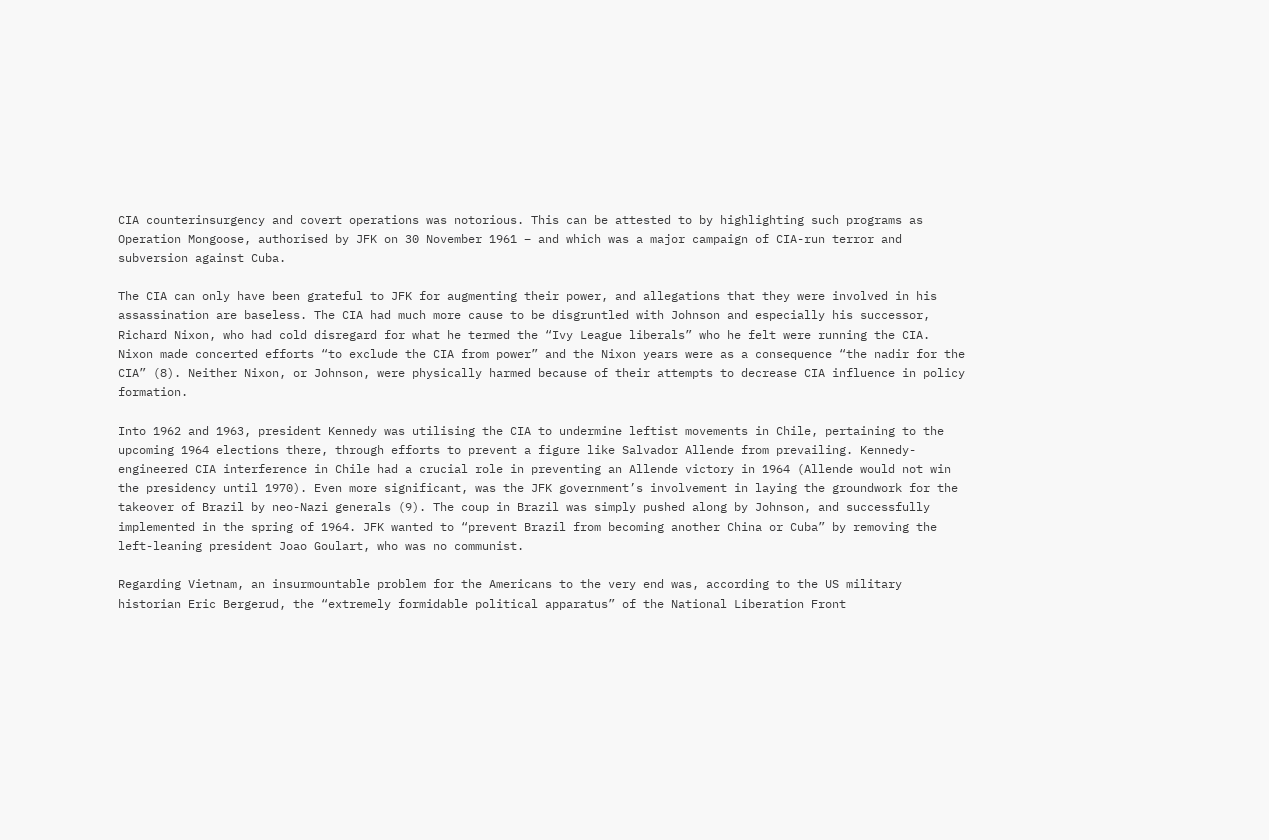CIA counterinsurgency and covert operations was notorious. This can be attested to by highlighting such programs as Operation Mongoose, authorised by JFK on 30 November 1961 – and which was a major campaign of CIA-run terror and subversion against Cuba.

The CIA can only have been grateful to JFK for augmenting their power, and allegations that they were involved in his assassination are baseless. The CIA had much more cause to be disgruntled with Johnson and especially his successor, Richard Nixon, who had cold disregard for what he termed the “Ivy League liberals” who he felt were running the CIA. Nixon made concerted efforts “to exclude the CIA from power” and the Nixon years were as a consequence “the nadir for the CIA” (8). Neither Nixon, or Johnson, were physically harmed because of their attempts to decrease CIA influence in policy formation.

Into 1962 and 1963, president Kennedy was utilising the CIA to undermine leftist movements in Chile, pertaining to the upcoming 1964 elections there, through efforts to prevent a figure like Salvador Allende from prevailing. Kennedy-engineered CIA interference in Chile had a crucial role in preventing an Allende victory in 1964 (Allende would not win the presidency until 1970). Even more significant, was the JFK government’s involvement in laying the groundwork for the takeover of Brazil by neo-Nazi generals (9). The coup in Brazil was simply pushed along by Johnson, and successfully implemented in the spring of 1964. JFK wanted to “prevent Brazil from becoming another China or Cuba” by removing the left-leaning president Joao Goulart, who was no communist.

Regarding Vietnam, an insurmountable problem for the Americans to the very end was, according to the US military historian Eric Bergerud, the “extremely formidable political apparatus” of the National Liberation Front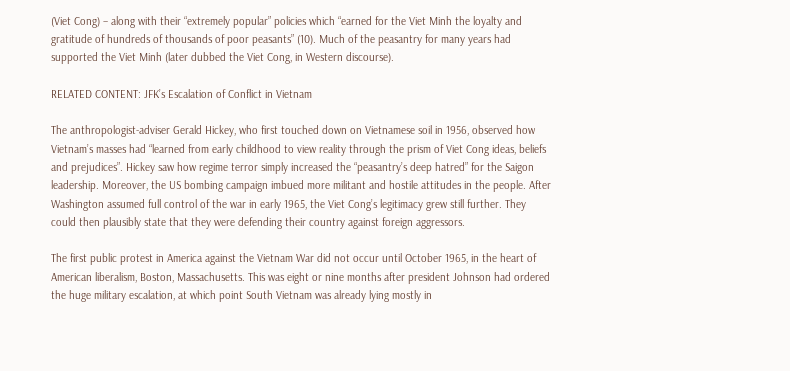(Viet Cong) – along with their “extremely popular” policies which “earned for the Viet Minh the loyalty and gratitude of hundreds of thousands of poor peasants” (10). Much of the peasantry for many years had supported the Viet Minh (later dubbed the Viet Cong, in Western discourse).

RELATED CONTENT: JFK’s Escalation of Conflict in Vietnam

The anthropologist-adviser Gerald Hickey, who first touched down on Vietnamese soil in 1956, observed how Vietnam’s masses had “learned from early childhood to view reality through the prism of Viet Cong ideas, beliefs and prejudices”. Hickey saw how regime terror simply increased the “peasantry’s deep hatred” for the Saigon leadership. Moreover, the US bombing campaign imbued more militant and hostile attitudes in the people. After Washington assumed full control of the war in early 1965, the Viet Cong’s legitimacy grew still further. They could then plausibly state that they were defending their country against foreign aggressors.

The first public protest in America against the Vietnam War did not occur until October 1965, in the heart of American liberalism, Boston, Massachusetts. This was eight or nine months after president Johnson had ordered the huge military escalation, at which point South Vietnam was already lying mostly in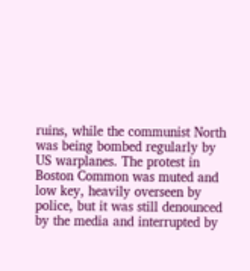ruins, while the communist North was being bombed regularly by US warplanes. The protest in Boston Common was muted and low key, heavily overseen by police, but it was still denounced by the media and interrupted by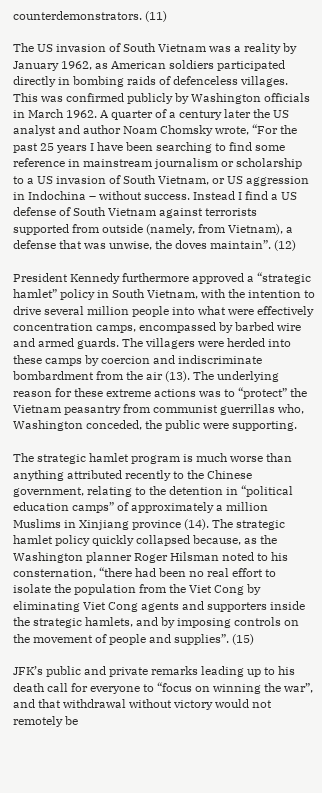counterdemonstrators. (11)

The US invasion of South Vietnam was a reality by January 1962, as American soldiers participated directly in bombing raids of defenceless villages. This was confirmed publicly by Washington officials in March 1962. A quarter of a century later the US analyst and author Noam Chomsky wrote, “For the past 25 years I have been searching to find some reference in mainstream journalism or scholarship to a US invasion of South Vietnam, or US aggression in Indochina – without success. Instead I find a US defense of South Vietnam against terrorists supported from outside (namely, from Vietnam), a defense that was unwise, the doves maintain”. (12)

President Kennedy furthermore approved a “strategic hamlet” policy in South Vietnam, with the intention to drive several million people into what were effectively concentration camps, encompassed by barbed wire and armed guards. The villagers were herded into these camps by coercion and indiscriminate bombardment from the air (13). The underlying reason for these extreme actions was to “protect” the Vietnam peasantry from communist guerrillas who, Washington conceded, the public were supporting.

The strategic hamlet program is much worse than anything attributed recently to the Chinese government, relating to the detention in “political education camps” of approximately a million Muslims in Xinjiang province (14). The strategic hamlet policy quickly collapsed because, as the Washington planner Roger Hilsman noted to his consternation, “there had been no real effort to isolate the population from the Viet Cong by eliminating Viet Cong agents and supporters inside the strategic hamlets, and by imposing controls on the movement of people and supplies”. (15)

JFK’s public and private remarks leading up to his death call for everyone to “focus on winning the war”, and that withdrawal without victory would not remotely be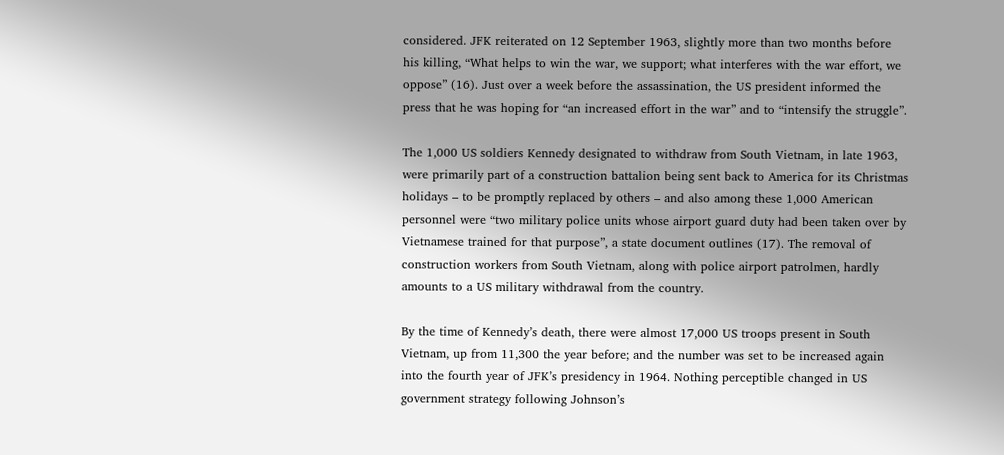considered. JFK reiterated on 12 September 1963, slightly more than two months before his killing, “What helps to win the war, we support; what interferes with the war effort, we oppose” (16). Just over a week before the assassination, the US president informed the press that he was hoping for “an increased effort in the war” and to “intensify the struggle”.

The 1,000 US soldiers Kennedy designated to withdraw from South Vietnam, in late 1963, were primarily part of a construction battalion being sent back to America for its Christmas holidays – to be promptly replaced by others – and also among these 1,000 American personnel were “two military police units whose airport guard duty had been taken over by Vietnamese trained for that purpose”, a state document outlines (17). The removal of construction workers from South Vietnam, along with police airport patrolmen, hardly amounts to a US military withdrawal from the country.

By the time of Kennedy’s death, there were almost 17,000 US troops present in South Vietnam, up from 11,300 the year before; and the number was set to be increased again into the fourth year of JFK’s presidency in 1964. Nothing perceptible changed in US government strategy following Johnson’s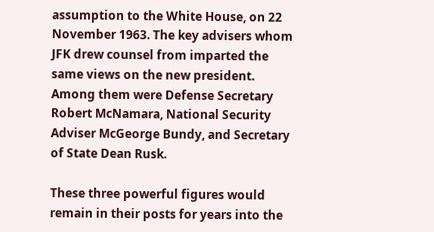assumption to the White House, on 22 November 1963. The key advisers whom JFK drew counsel from imparted the same views on the new president. Among them were Defense Secretary Robert McNamara, National Security Adviser McGeorge Bundy, and Secretary of State Dean Rusk.

These three powerful figures would remain in their posts for years into the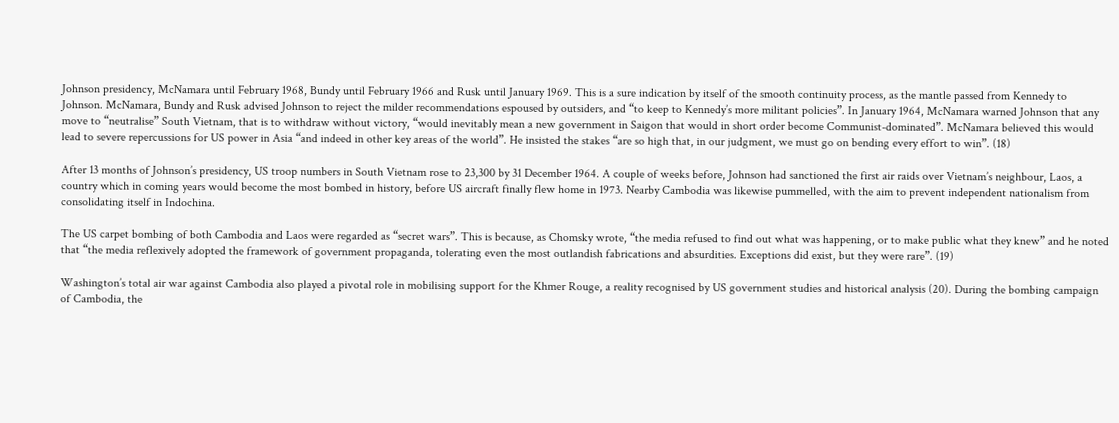Johnson presidency, McNamara until February 1968, Bundy until February 1966 and Rusk until January 1969. This is a sure indication by itself of the smooth continuity process, as the mantle passed from Kennedy to Johnson. McNamara, Bundy and Rusk advised Johnson to reject the milder recommendations espoused by outsiders, and “to keep to Kennedy’s more militant policies”. In January 1964, McNamara warned Johnson that any move to “neutralise” South Vietnam, that is to withdraw without victory, “would inevitably mean a new government in Saigon that would in short order become Communist-dominated”. McNamara believed this would lead to severe repercussions for US power in Asia “and indeed in other key areas of the world”. He insisted the stakes “are so high that, in our judgment, we must go on bending every effort to win”. (18)

After 13 months of Johnson’s presidency, US troop numbers in South Vietnam rose to 23,300 by 31 December 1964. A couple of weeks before, Johnson had sanctioned the first air raids over Vietnam’s neighbour, Laos, a country which in coming years would become the most bombed in history, before US aircraft finally flew home in 1973. Nearby Cambodia was likewise pummelled, with the aim to prevent independent nationalism from consolidating itself in Indochina.

The US carpet bombing of both Cambodia and Laos were regarded as “secret wars”. This is because, as Chomsky wrote, “the media refused to find out what was happening, or to make public what they knew” and he noted that “the media reflexively adopted the framework of government propaganda, tolerating even the most outlandish fabrications and absurdities. Exceptions did exist, but they were rare”. (19)

Washington’s total air war against Cambodia also played a pivotal role in mobilising support for the Khmer Rouge, a reality recognised by US government studies and historical analysis (20). During the bombing campaign of Cambodia, the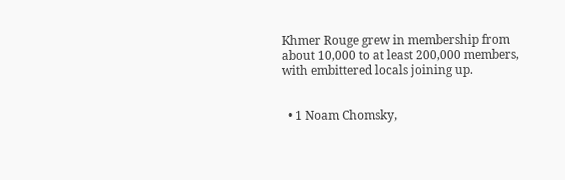Khmer Rouge grew in membership from about 10,000 to at least 200,000 members, with embittered locals joining up.


  • 1 Noam Chomsky,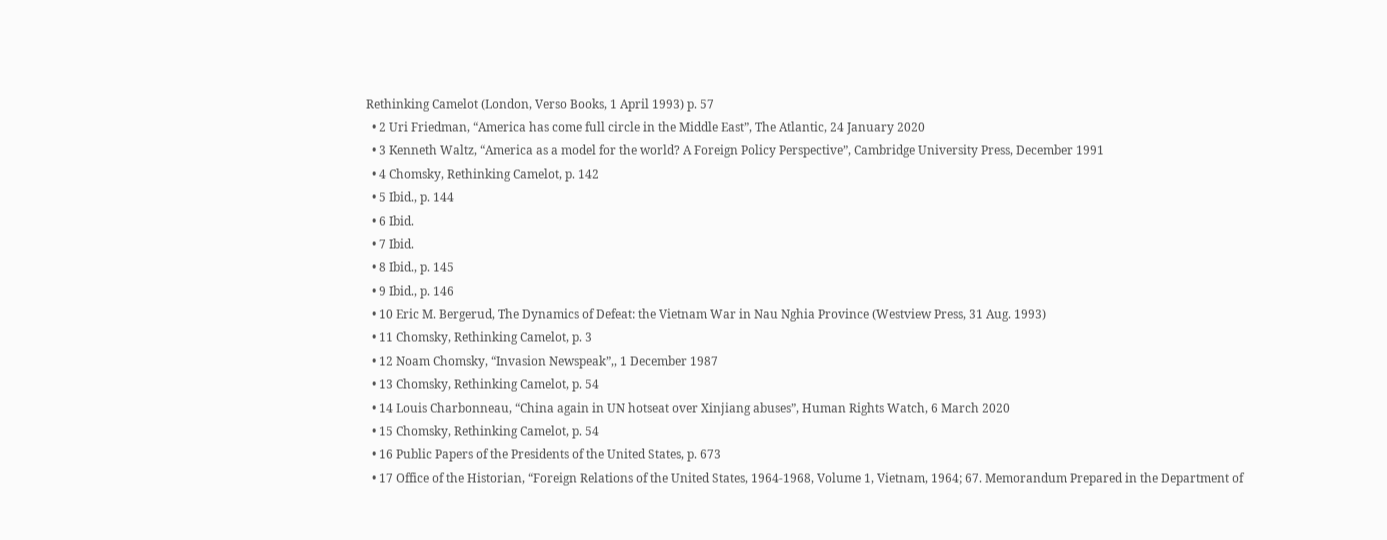Rethinking Camelot (London, Verso Books, 1 April 1993) p. 57
  • 2 Uri Friedman, “America has come full circle in the Middle East”, The Atlantic, 24 January 2020
  • 3 Kenneth Waltz, “America as a model for the world? A Foreign Policy Perspective”, Cambridge University Press, December 1991
  • 4 Chomsky, Rethinking Camelot, p. 142
  • 5 Ibid., p. 144
  • 6 Ibid.
  • 7 Ibid.
  • 8 Ibid., p. 145
  • 9 Ibid., p. 146
  • 10 Eric M. Bergerud, The Dynamics of Defeat: the Vietnam War in Nau Nghia Province (Westview Press, 31 Aug. 1993)
  • 11 Chomsky, Rethinking Camelot, p. 3
  • 12 Noam Chomsky, “Invasion Newspeak”,, 1 December 1987
  • 13 Chomsky, Rethinking Camelot, p. 54
  • 14 Louis Charbonneau, “China again in UN hotseat over Xinjiang abuses”, Human Rights Watch, 6 March 2020
  • 15 Chomsky, Rethinking Camelot, p. 54
  • 16 Public Papers of the Presidents of the United States, p. 673
  • 17 Office of the Historian, “Foreign Relations of the United States, 1964-1968, Volume 1, Vietnam, 1964; 67. Memorandum Prepared in the Department of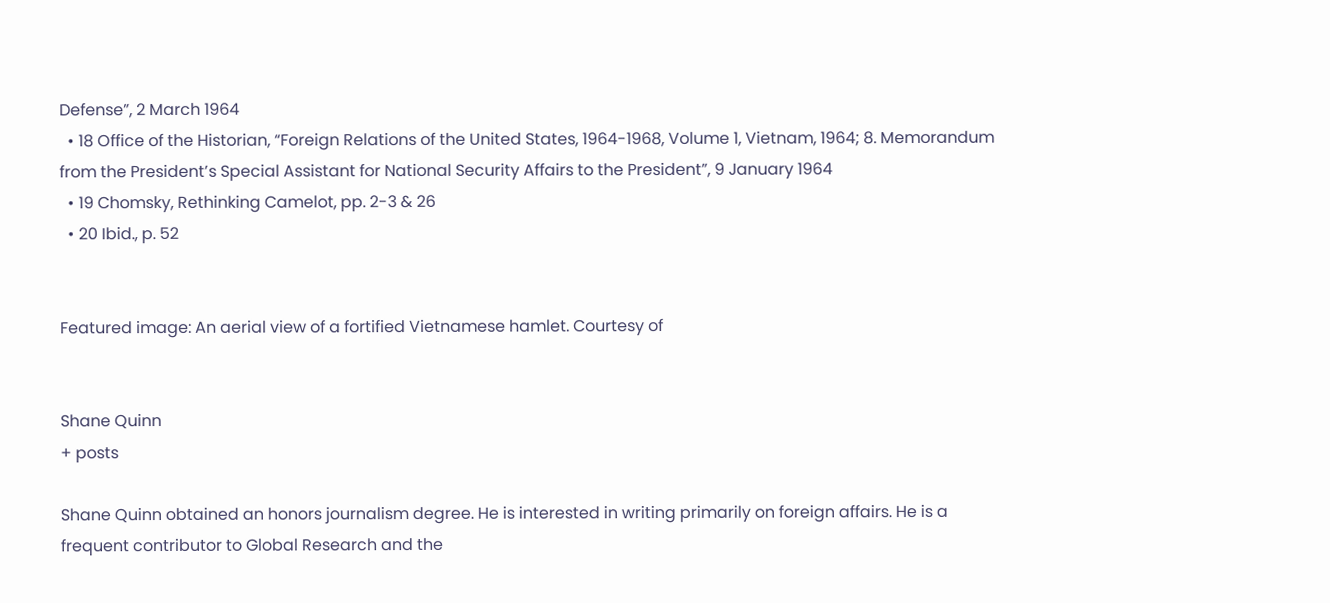Defense”, 2 March 1964
  • 18 Office of the Historian, “Foreign Relations of the United States, 1964-1968, Volume 1, Vietnam, 1964; 8. Memorandum from the President’s Special Assistant for National Security Affairs to the President”, 9 January 1964
  • 19 Chomsky, Rethinking Camelot, pp. 2-3 & 26
  • 20 Ibid., p. 52


Featured image: An aerial view of a fortified Vietnamese hamlet. Courtesy of


Shane Quinn
+ posts

Shane Quinn obtained an honors journalism degree. He is interested in writing primarily on foreign affairs. He is a frequent contributor to Global Research and the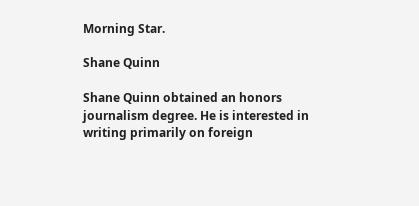Morning Star.

Shane Quinn

Shane Quinn obtained an honors journalism degree. He is interested in writing primarily on foreign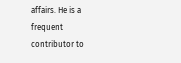affairs. He is a frequent contributor to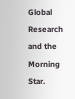Global Research and the Morning Star.